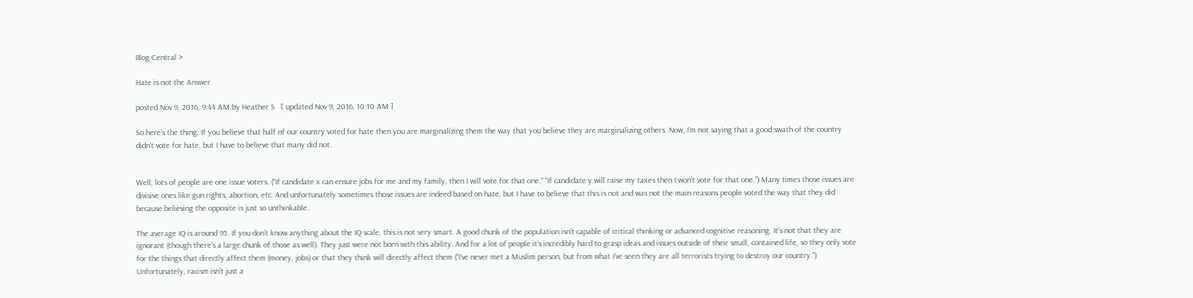Blog Central >

Hate is not the Answer

posted Nov 9, 2016, 9:44 AM by Heather S   [ updated Nov 9, 2016, 10:10 AM ]

So here’s the thing. If you believe that half of our country voted for hate then you are marginalizing them the way that you believe they are marginalizing others. Now, I’m not saying that a good swath of the country didn’t vote for hate, but I have to believe that many did not.


Well, lots of people are one issue voters. (“If candidate x can ensure jobs for me and my family, then I will vote for that one.” “If candidate y will raise my taxes then I won’t vote for that one.”) Many times those issues are divisive ones like gun rights, abortion, etc. And unfortunately sometimes those issues are indeed based on hate, but I have to believe that this is not and was not the main reasons people voted the way that they did because believing the opposite is just so unthinkable.

The average IQ is around 95. If you don’t know anything about the IQ scale, this is not very smart. A good chunk of the population isn’t capable of critical thinking or advanced cognitive reasoning. It’s not that they are ignorant (though there’s a large chunk of those as well). They just were not born with this ability. And for a lot of people it’s incredibly hard to grasp ideas and issues outside of their small, contained life, so they only vote for the things that directly affect them (money, jobs) or that they think will directly affect them (“I’ve never met a Muslim person, but from what I’ve seen they are all terrorists trying to destroy our country.”) Unfortunately, racism isn’t just a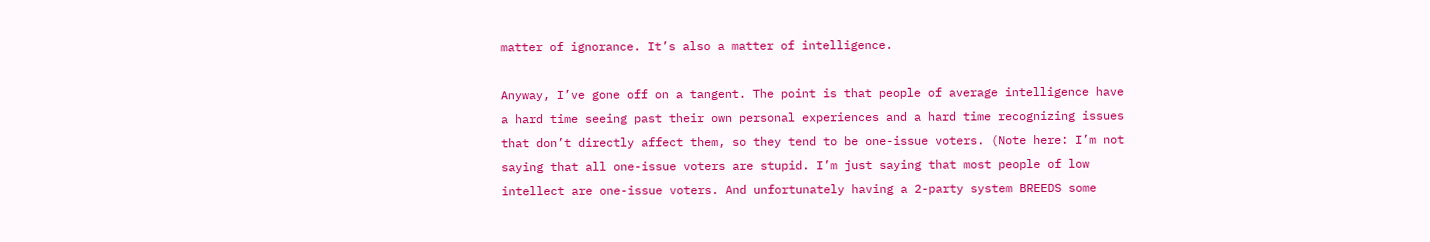matter of ignorance. It’s also a matter of intelligence.

Anyway, I’ve gone off on a tangent. The point is that people of average intelligence have a hard time seeing past their own personal experiences and a hard time recognizing issues that don’t directly affect them, so they tend to be one-issue voters. (Note here: I’m not saying that all one-issue voters are stupid. I’m just saying that most people of low intellect are one-issue voters. And unfortunately having a 2-party system BREEDS some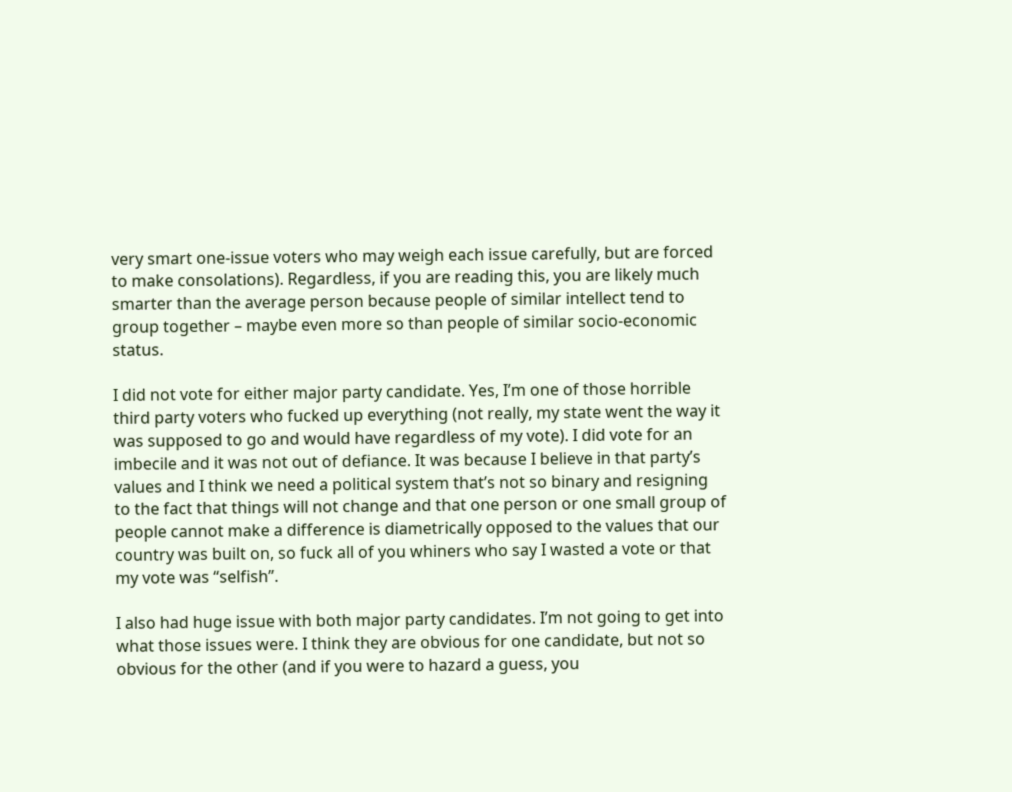very smart one-issue voters who may weigh each issue carefully, but are forced to make consolations). Regardless, if you are reading this, you are likely much smarter than the average person because people of similar intellect tend to group together – maybe even more so than people of similar socio-economic status.

I did not vote for either major party candidate. Yes, I’m one of those horrible third party voters who fucked up everything (not really, my state went the way it was supposed to go and would have regardless of my vote). I did vote for an imbecile and it was not out of defiance. It was because I believe in that party’s values and I think we need a political system that’s not so binary and resigning to the fact that things will not change and that one person or one small group of people cannot make a difference is diametrically opposed to the values that our country was built on, so fuck all of you whiners who say I wasted a vote or that my vote was “selfish”.

I also had huge issue with both major party candidates. I’m not going to get into what those issues were. I think they are obvious for one candidate, but not so obvious for the other (and if you were to hazard a guess, you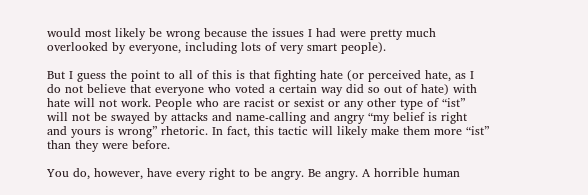would most likely be wrong because the issues I had were pretty much overlooked by everyone, including lots of very smart people).

But I guess the point to all of this is that fighting hate (or perceived hate, as I do not believe that everyone who voted a certain way did so out of hate) with hate will not work. People who are racist or sexist or any other type of “ist” will not be swayed by attacks and name-calling and angry “my belief is right and yours is wrong” rhetoric. In fact, this tactic will likely make them more “ist” than they were before.

You do, however, have every right to be angry. Be angry. A horrible human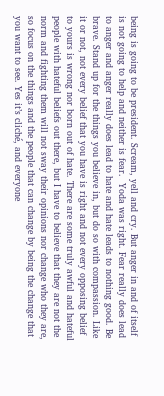being is going to be president. Scream, yell and cry. But anger in and of itself is not going to help and neither is fear.  Yoda was right. Fear really does lead to anger and anger really does lead to hate and hate leads to nothing good. Be brave. Stand up for the things you believe in, but do so with compassion. Like it or not, not every belief that you have is right and not every opposing belief to yours is wrong nor born out of hate. There are some truly awful and hateful people with hateful beliefs out there, but I have to believe that they are not the norm and fighting them will not sway their opinions nor change who they are, so focus on the things and the people that can change by being the change that you want to see. Yes it’s cliché, and everyone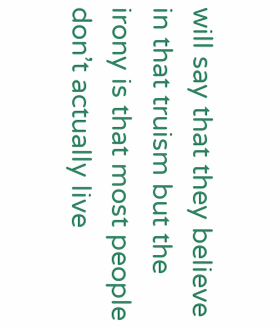will say that they believe in that truism but the irony is that most people don’t actually live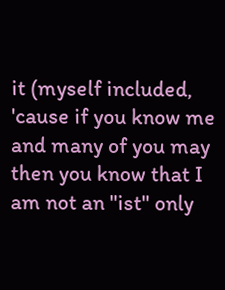it (myself included, 'cause if you know me and many of you may then you know that I am not an "ist" only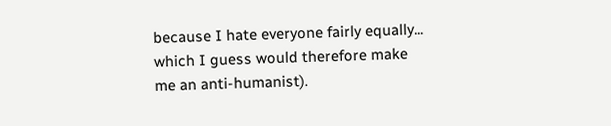because I hate everyone fairly equally... which I guess would therefore make me an anti-humanist).